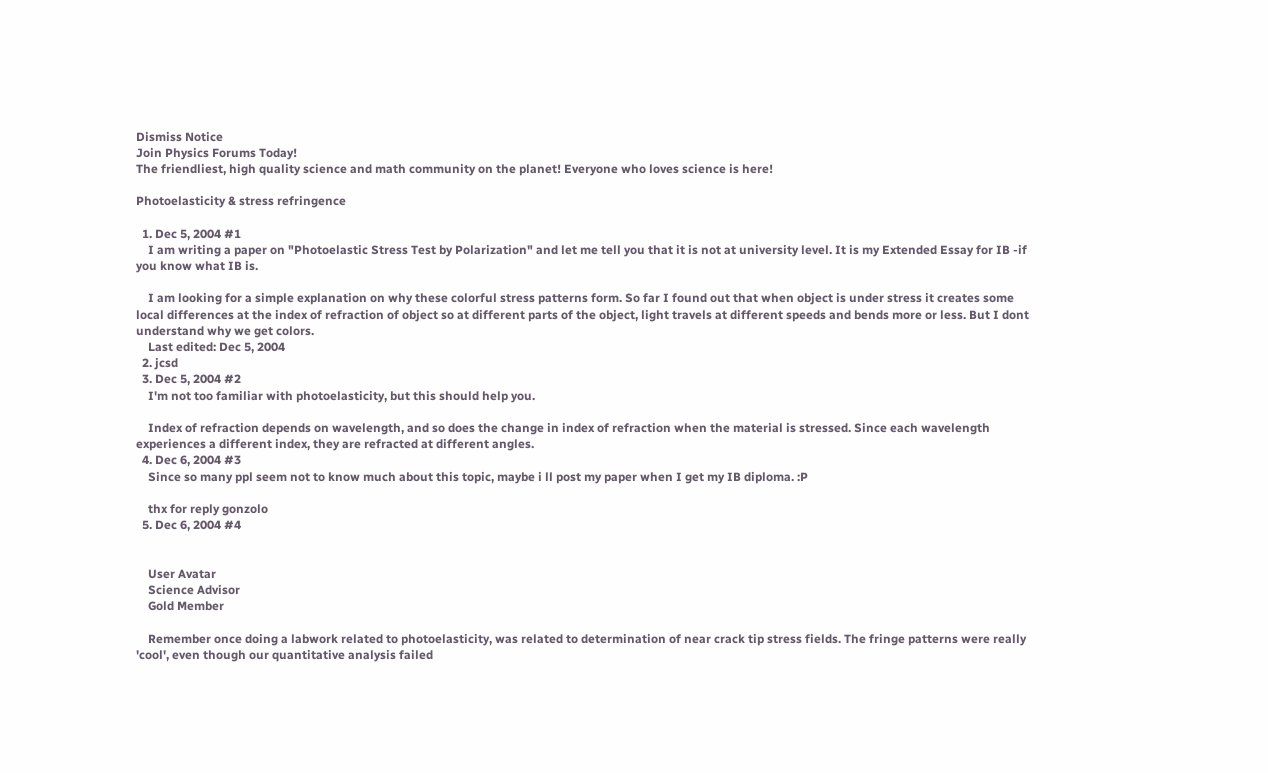Dismiss Notice
Join Physics Forums Today!
The friendliest, high quality science and math community on the planet! Everyone who loves science is here!

Photoelasticity & stress refringence

  1. Dec 5, 2004 #1
    I am writing a paper on "Photoelastic Stress Test by Polarization" and let me tell you that it is not at university level. It is my Extended Essay for IB -if you know what IB is.

    I am looking for a simple explanation on why these colorful stress patterns form. So far I found out that when object is under stress it creates some local differences at the index of refraction of object so at different parts of the object, light travels at different speeds and bends more or less. But I dont understand why we get colors.
    Last edited: Dec 5, 2004
  2. jcsd
  3. Dec 5, 2004 #2
    I'm not too familiar with photoelasticity, but this should help you.

    Index of refraction depends on wavelength, and so does the change in index of refraction when the material is stressed. Since each wavelength experiences a different index, they are refracted at different angles.
  4. Dec 6, 2004 #3
    Since so many ppl seem not to know much about this topic, maybe i ll post my paper when I get my IB diploma. :P

    thx for reply gonzolo
  5. Dec 6, 2004 #4


    User Avatar
    Science Advisor
    Gold Member

    Remember once doing a labwork related to photoelasticity, was related to determination of near crack tip stress fields. The fringe patterns were really 'cool', even though our quantitative analysis failed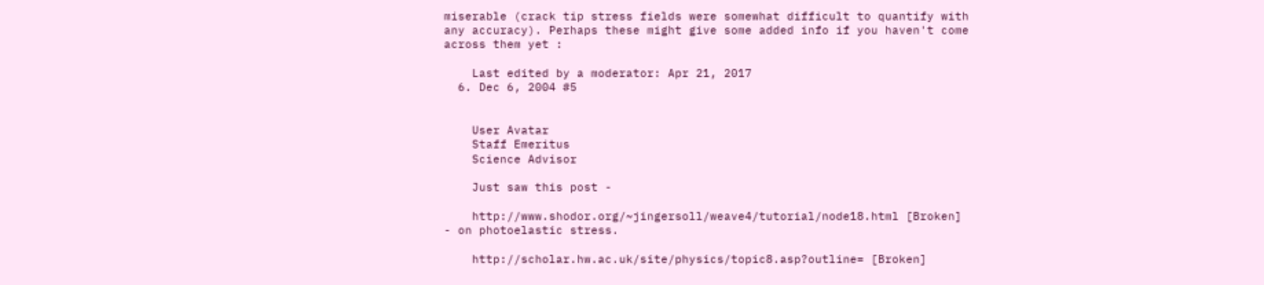miserable (crack tip stress fields were somewhat difficult to quantify with any accuracy). Perhaps these might give some added info if you haven't come across them yet :

    Last edited by a moderator: Apr 21, 2017
  6. Dec 6, 2004 #5


    User Avatar
    Staff Emeritus
    Science Advisor

    Just saw this post -

    http://www.shodor.org/~jingersoll/weave4/tutorial/node18.html [Broken] - on photoelastic stress.

    http://scholar.hw.ac.uk/site/physics/topic8.asp?outline= [Broken]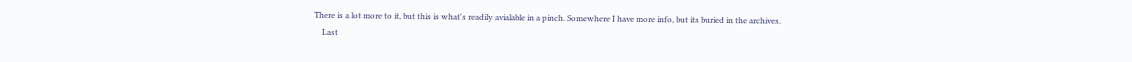There is a lot more to it, but this is what's readily avialable in a pinch. Somewhere I have more info, but its buried in the archives.
    Last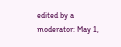edited by a moderator: May 1,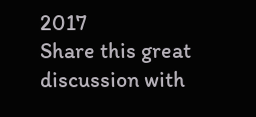2017
Share this great discussion with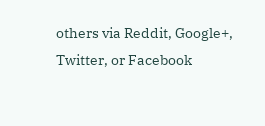others via Reddit, Google+, Twitter, or Facebook